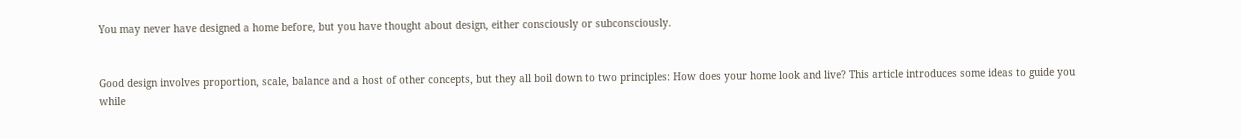You may never have designed a home before, but you have thought about design, either consciously or subconsciously.


Good design involves proportion, scale, balance and a host of other concepts, but they all boil down to two principles: How does your home look and live? This article introduces some ideas to guide you
while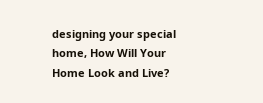designing your special home, How Will Your Home Look and Live?